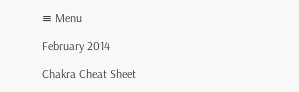≡ Menu

February 2014

Chakra Cheat Sheet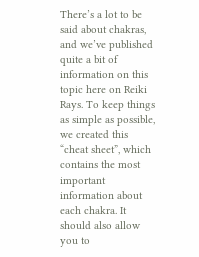There’s a lot to be said about chakras, and we’ve published quite a bit of information on this topic here on Reiki Rays. To keep things as simple as possible, we created this “cheat sheet”, which contains the most important information about each chakra. It should also allow you to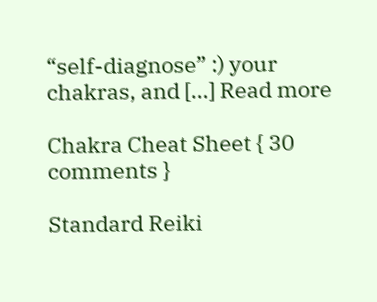“self-diagnose” :) your chakras, and […] Read more

Chakra Cheat Sheet { 30 comments }

Standard Reiki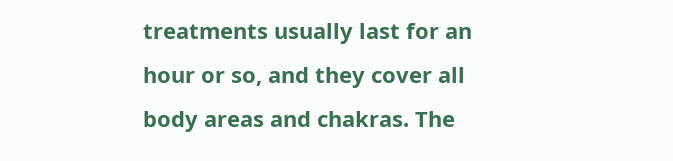treatments usually last for an hour or so, and they cover all body areas and chakras. The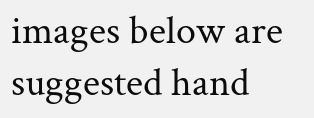images below are suggested hand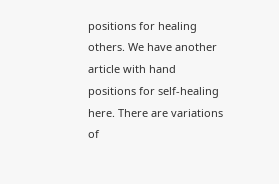positions for healing others. We have another article with hand positions for self-healing here. There are variations of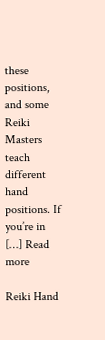these positions, and some Reiki Masters teach different hand positions. If you’re in […] Read more

Reiki Hand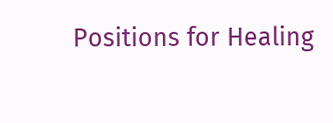Positions for Healing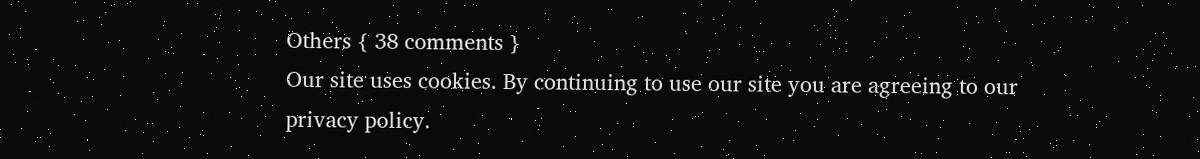Others { 38 comments }
Our site uses cookies. By continuing to use our site you are agreeing to our privacy policy.